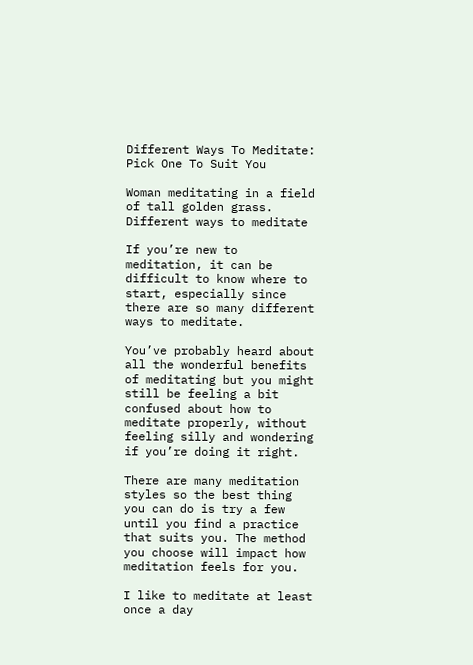Different Ways To Meditate: Pick One To Suit You

Woman meditating in a field of tall golden grass. Different ways to meditate

If you’re new to meditation, it can be difficult to know where to start, especially since there are so many different ways to meditate.

You’ve probably heard about all the wonderful benefits of meditating but you might still be feeling a bit confused about how to meditate properly, without feeling silly and wondering if you’re doing it right.

There are many meditation styles so the best thing you can do is try a few until you find a practice that suits you. The method you choose will impact how meditation feels for you.

I like to meditate at least once a day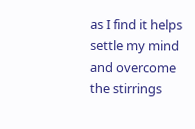as I find it helps settle my mind and overcome the stirrings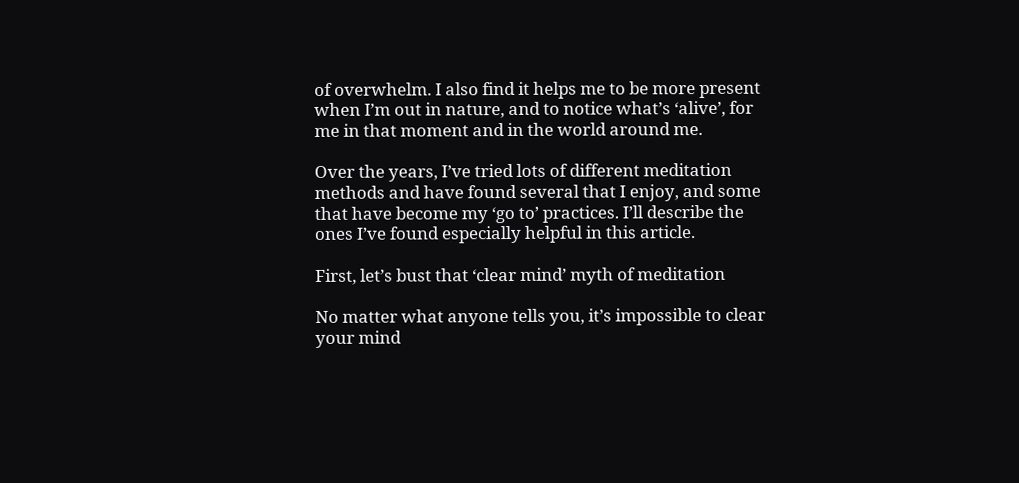of overwhelm. I also find it helps me to be more present when I’m out in nature, and to notice what’s ‘alive’, for me in that moment and in the world around me.

Over the years, I’ve tried lots of different meditation methods and have found several that I enjoy, and some that have become my ‘go to’ practices. I’ll describe the ones I’ve found especially helpful in this article.

First, let’s bust that ‘clear mind’ myth of meditation

No matter what anyone tells you, it’s impossible to clear your mind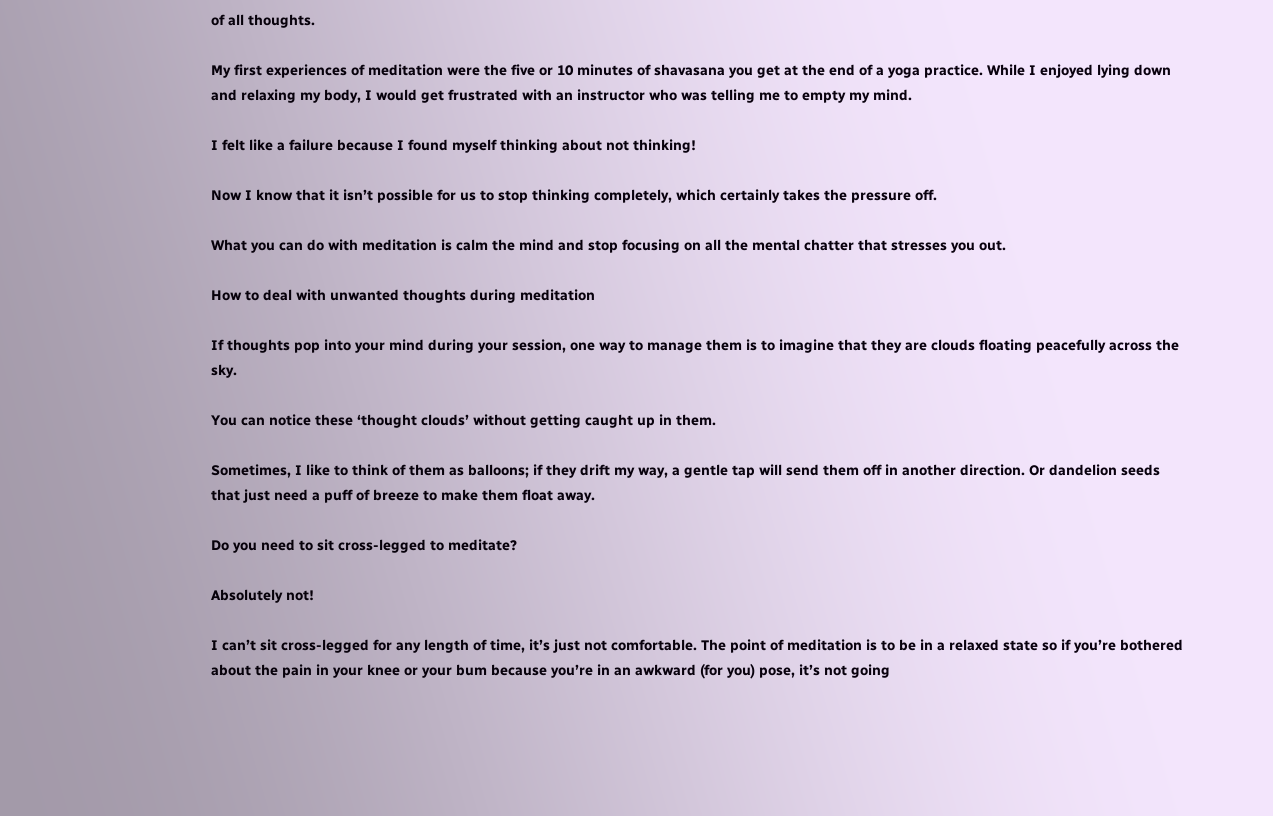of all thoughts.

My first experiences of meditation were the five or 10 minutes of shavasana you get at the end of a yoga practice. While I enjoyed lying down and relaxing my body, I would get frustrated with an instructor who was telling me to empty my mind.

I felt like a failure because I found myself thinking about not thinking!

Now I know that it isn’t possible for us to stop thinking completely, which certainly takes the pressure off.

What you can do with meditation is calm the mind and stop focusing on all the mental chatter that stresses you out.

How to deal with unwanted thoughts during meditation

If thoughts pop into your mind during your session, one way to manage them is to imagine that they are clouds floating peacefully across the sky.

You can notice these ‘thought clouds’ without getting caught up in them.

Sometimes, I like to think of them as balloons; if they drift my way, a gentle tap will send them off in another direction. Or dandelion seeds that just need a puff of breeze to make them float away.

Do you need to sit cross-legged to meditate?

Absolutely not!

I can’t sit cross-legged for any length of time, it’s just not comfortable. The point of meditation is to be in a relaxed state so if you’re bothered about the pain in your knee or your bum because you’re in an awkward (for you) pose, it’s not going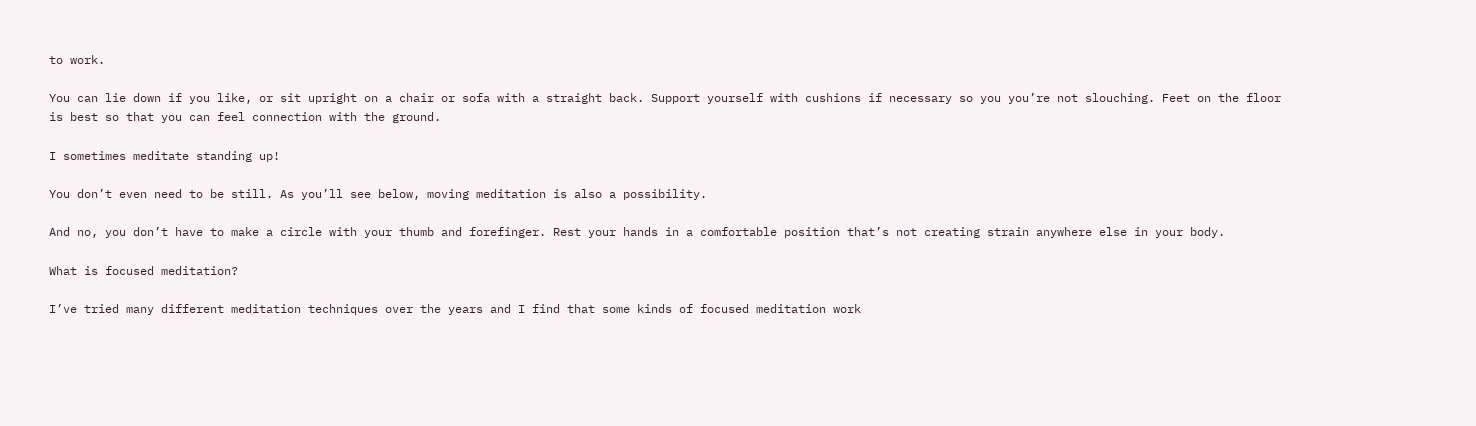to work.

You can lie down if you like, or sit upright on a chair or sofa with a straight back. Support yourself with cushions if necessary so you you’re not slouching. Feet on the floor is best so that you can feel connection with the ground.

I sometimes meditate standing up!

You don’t even need to be still. As you’ll see below, moving meditation is also a possibility.

And no, you don’t have to make a circle with your thumb and forefinger. Rest your hands in a comfortable position that’s not creating strain anywhere else in your body.

What is focused meditation?

I’ve tried many different meditation techniques over the years and I find that some kinds of focused meditation work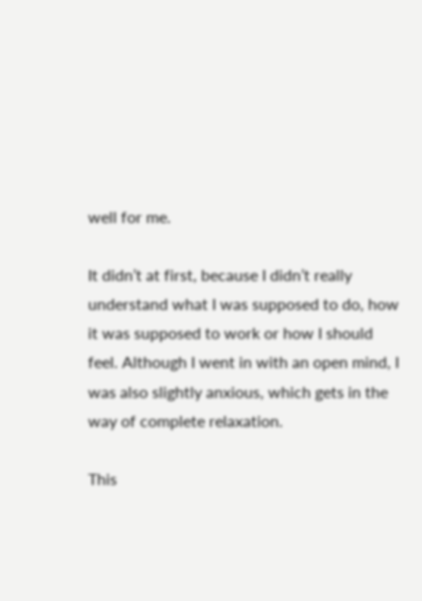well for me.

It didn’t at first, because I didn’t really understand what I was supposed to do, how it was supposed to work or how I should feel. Although I went in with an open mind, I was also slightly anxious, which gets in the way of complete relaxation.

This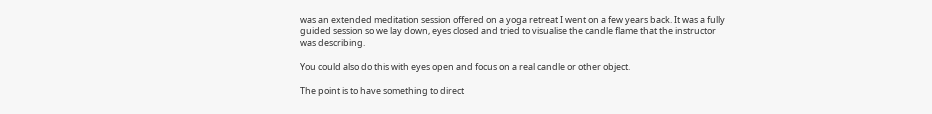was an extended meditation session offered on a yoga retreat I went on a few years back. It was a fully guided session so we lay down, eyes closed and tried to visualise the candle flame that the instructor was describing.

You could also do this with eyes open and focus on a real candle or other object.

The point is to have something to direct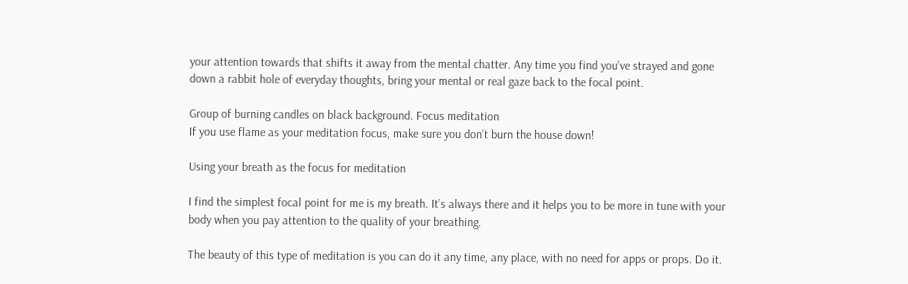your attention towards that shifts it away from the mental chatter. Any time you find you’ve strayed and gone down a rabbit hole of everyday thoughts, bring your mental or real gaze back to the focal point.

Group of burning candles on black background. Focus meditation
If you use flame as your meditation focus, make sure you don’t burn the house down!

Using your breath as the focus for meditation

I find the simplest focal point for me is my breath. It’s always there and it helps you to be more in tune with your body when you pay attention to the quality of your breathing.

The beauty of this type of meditation is you can do it any time, any place, with no need for apps or props. Do it.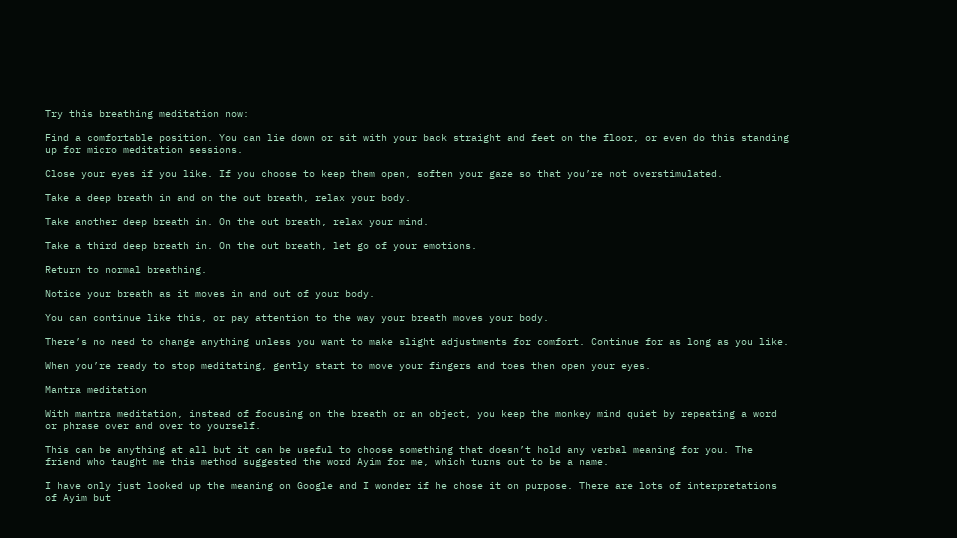Try this breathing meditation now:

Find a comfortable position. You can lie down or sit with your back straight and feet on the floor, or even do this standing up for micro meditation sessions.

Close your eyes if you like. If you choose to keep them open, soften your gaze so that you’re not overstimulated.

Take a deep breath in and on the out breath, relax your body.

Take another deep breath in. On the out breath, relax your mind.

Take a third deep breath in. On the out breath, let go of your emotions.

Return to normal breathing.

Notice your breath as it moves in and out of your body.

You can continue like this, or pay attention to the way your breath moves your body.

There’s no need to change anything unless you want to make slight adjustments for comfort. Continue for as long as you like.

When you’re ready to stop meditating, gently start to move your fingers and toes then open your eyes.

Mantra meditation

With mantra meditation, instead of focusing on the breath or an object, you keep the monkey mind quiet by repeating a word or phrase over and over to yourself.

This can be anything at all but it can be useful to choose something that doesn’t hold any verbal meaning for you. The friend who taught me this method suggested the word Ayim for me, which turns out to be a name.

I have only just looked up the meaning on Google and I wonder if he chose it on purpose. There are lots of interpretations of Ayim but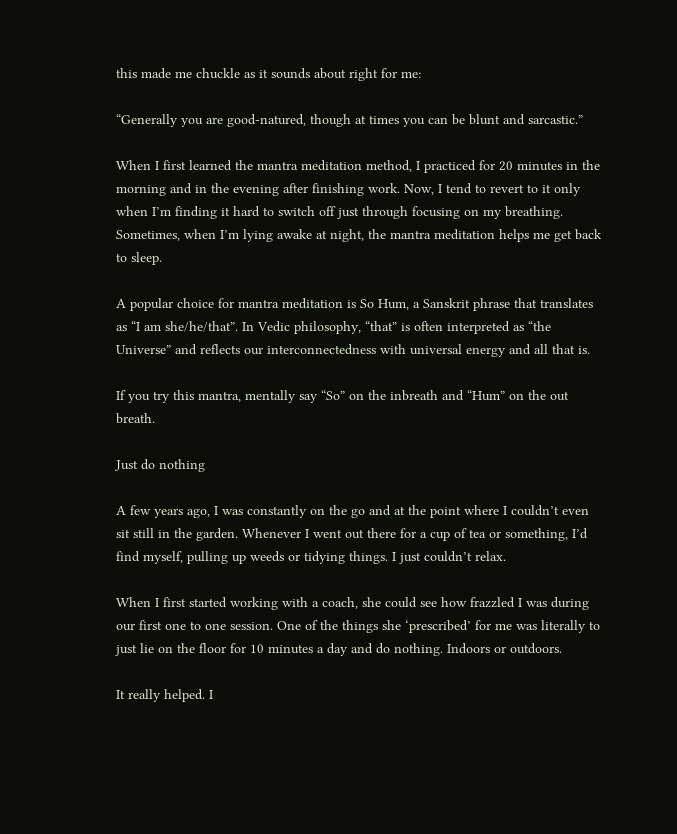this made me chuckle as it sounds about right for me:

“Generally you are good-natured, though at times you can be blunt and sarcastic.”

When I first learned the mantra meditation method, I practiced for 20 minutes in the morning and in the evening after finishing work. Now, I tend to revert to it only when I’m finding it hard to switch off just through focusing on my breathing. Sometimes, when I’m lying awake at night, the mantra meditation helps me get back to sleep.

A popular choice for mantra meditation is So Hum, a Sanskrit phrase that translates as “I am she/he/that”. In Vedic philosophy, “that” is often interpreted as “the Universe” and reflects our interconnectedness with universal energy and all that is.

If you try this mantra, mentally say “So” on the inbreath and “Hum” on the out breath.

Just do nothing

A few years ago, I was constantly on the go and at the point where I couldn’t even sit still in the garden. Whenever I went out there for a cup of tea or something, I’d find myself, pulling up weeds or tidying things. I just couldn’t relax.

When I first started working with a coach, she could see how frazzled I was during our first one to one session. One of the things she ‘prescribed’ for me was literally to just lie on the floor for 10 minutes a day and do nothing. Indoors or outdoors.

It really helped. I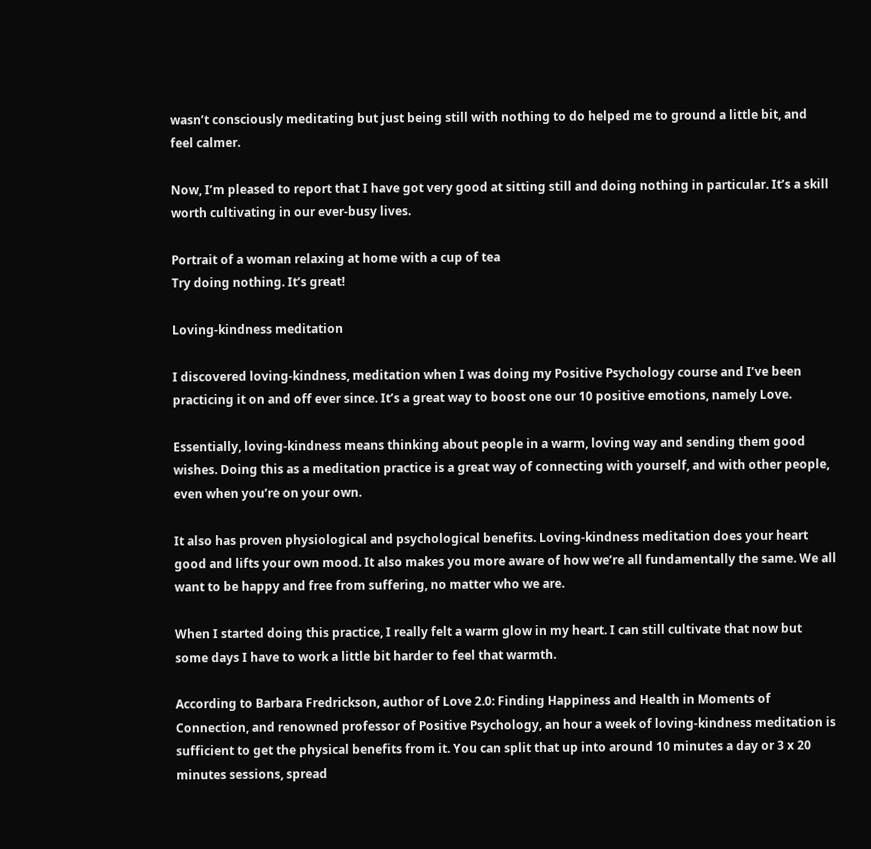wasn’t consciously meditating but just being still with nothing to do helped me to ground a little bit, and feel calmer.

Now, I’m pleased to report that I have got very good at sitting still and doing nothing in particular. It’s a skill worth cultivating in our ever-busy lives.

Portrait of a woman relaxing at home with a cup of tea
Try doing nothing. It’s great!

Loving-kindness meditation

I discovered loving-kindness, meditation when I was doing my Positive Psychology course and I’ve been practicing it on and off ever since. It’s a great way to boost one our 10 positive emotions, namely Love.

Essentially, loving-kindness means thinking about people in a warm, loving way and sending them good wishes. Doing this as a meditation practice is a great way of connecting with yourself, and with other people, even when you’re on your own.

It also has proven physiological and psychological benefits. Loving-kindness meditation does your heart good and lifts your own mood. It also makes you more aware of how we’re all fundamentally the same. We all want to be happy and free from suffering, no matter who we are.

When I started doing this practice, I really felt a warm glow in my heart. I can still cultivate that now but some days I have to work a little bit harder to feel that warmth.

According to Barbara Fredrickson, author of Love 2.0: Finding Happiness and Health in Moments of Connection, and renowned professor of Positive Psychology, an hour a week of loving-kindness meditation is sufficient to get the physical benefits from it. You can split that up into around 10 minutes a day or 3 x 20 minutes sessions, spread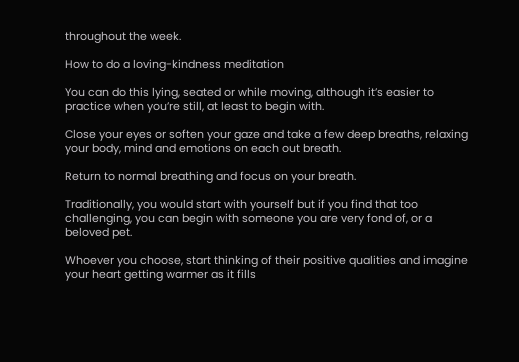throughout the week.

How to do a loving-kindness meditation

You can do this lying, seated or while moving, although it’s easier to practice when you’re still, at least to begin with.

Close your eyes or soften your gaze and take a few deep breaths, relaxing your body, mind and emotions on each out breath.

Return to normal breathing and focus on your breath.

Traditionally, you would start with yourself but if you find that too challenging, you can begin with someone you are very fond of, or a beloved pet.

Whoever you choose, start thinking of their positive qualities and imagine your heart getting warmer as it fills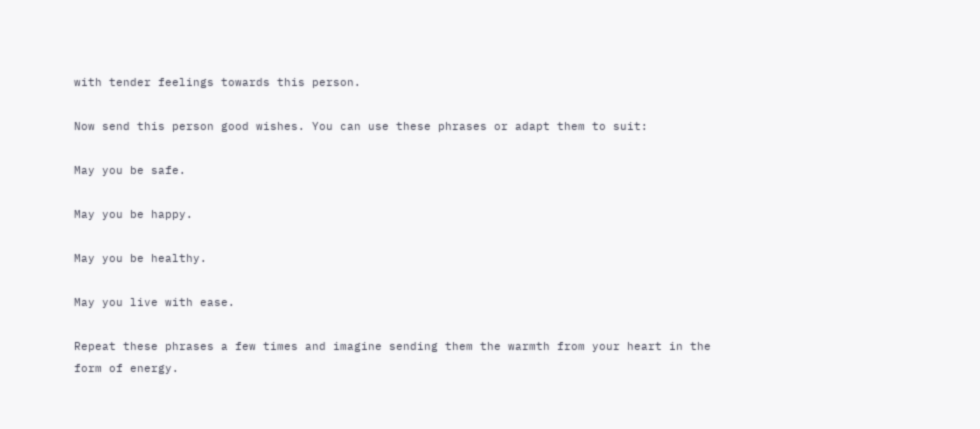with tender feelings towards this person.

Now send this person good wishes. You can use these phrases or adapt them to suit:

May you be safe.

May you be happy.

May you be healthy.

May you live with ease.

Repeat these phrases a few times and imagine sending them the warmth from your heart in the form of energy.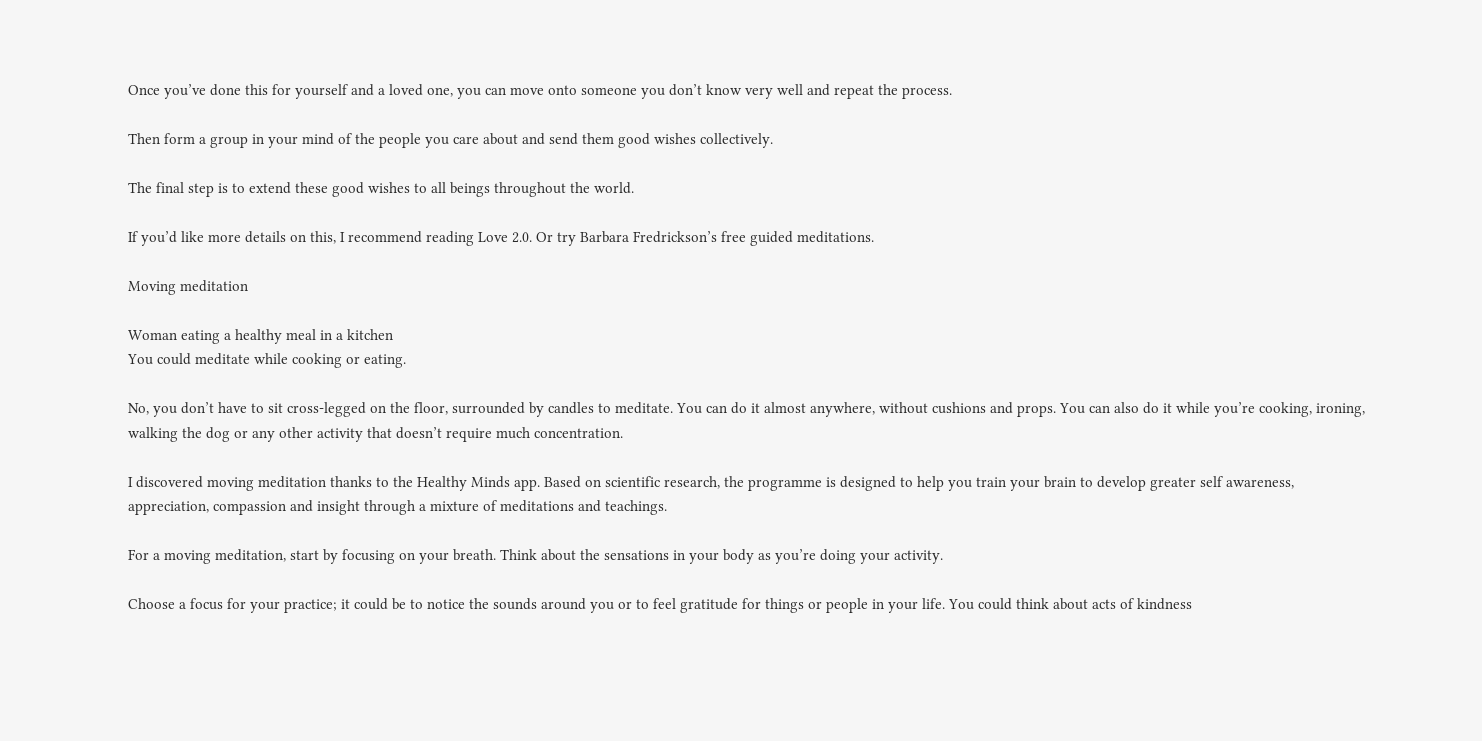Once you’ve done this for yourself and a loved one, you can move onto someone you don’t know very well and repeat the process.

Then form a group in your mind of the people you care about and send them good wishes collectively.

The final step is to extend these good wishes to all beings throughout the world.

If you’d like more details on this, I recommend reading Love 2.0. Or try Barbara Fredrickson’s free guided meditations.

Moving meditation

Woman eating a healthy meal in a kitchen
You could meditate while cooking or eating.

No, you don’t have to sit cross-legged on the floor, surrounded by candles to meditate. You can do it almost anywhere, without cushions and props. You can also do it while you’re cooking, ironing, walking the dog or any other activity that doesn’t require much concentration.

I discovered moving meditation thanks to the Healthy Minds app. Based on scientific research, the programme is designed to help you train your brain to develop greater self awareness, appreciation, compassion and insight through a mixture of meditations and teachings.

For a moving meditation, start by focusing on your breath. Think about the sensations in your body as you’re doing your activity.

Choose a focus for your practice; it could be to notice the sounds around you or to feel gratitude for things or people in your life. You could think about acts of kindness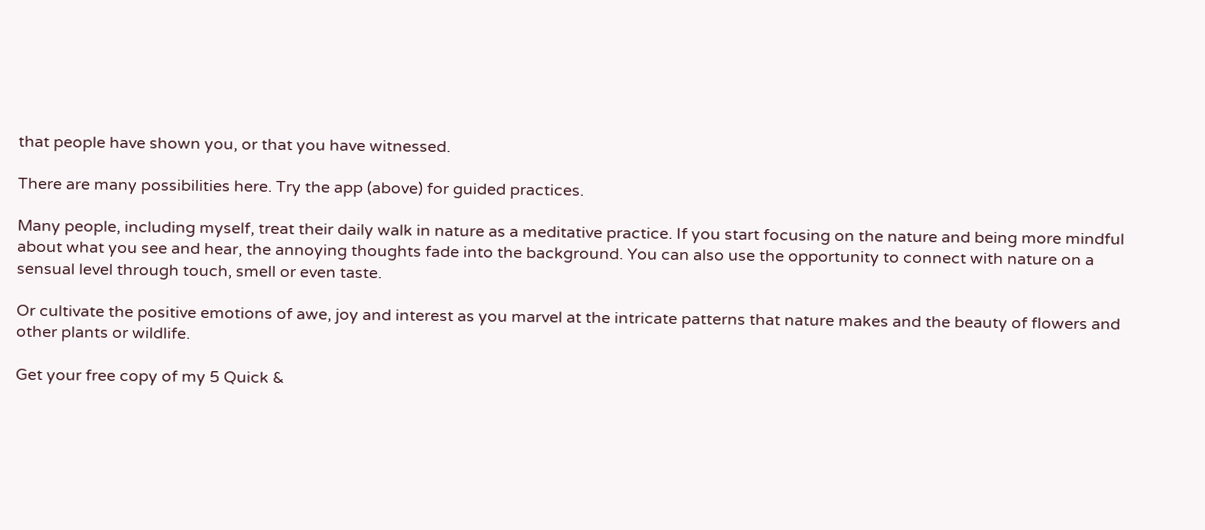that people have shown you, or that you have witnessed.

There are many possibilities here. Try the app (above) for guided practices.

Many people, including myself, treat their daily walk in nature as a meditative practice. If you start focusing on the nature and being more mindful about what you see and hear, the annoying thoughts fade into the background. You can also use the opportunity to connect with nature on a sensual level through touch, smell or even taste.

Or cultivate the positive emotions of awe, joy and interest as you marvel at the intricate patterns that nature makes and the beauty of flowers and other plants or wildlife.

Get your free copy of my 5 Quick &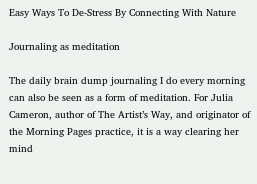Easy Ways To De-Stress By Connecting With Nature

Journaling as meditation

The daily brain dump journaling I do every morning can also be seen as a form of meditation. For Julia Cameron, author of The Artist’s Way, and originator of the Morning Pages practice, it is a way clearing her mind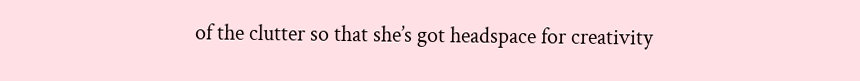of the clutter so that she’s got headspace for creativity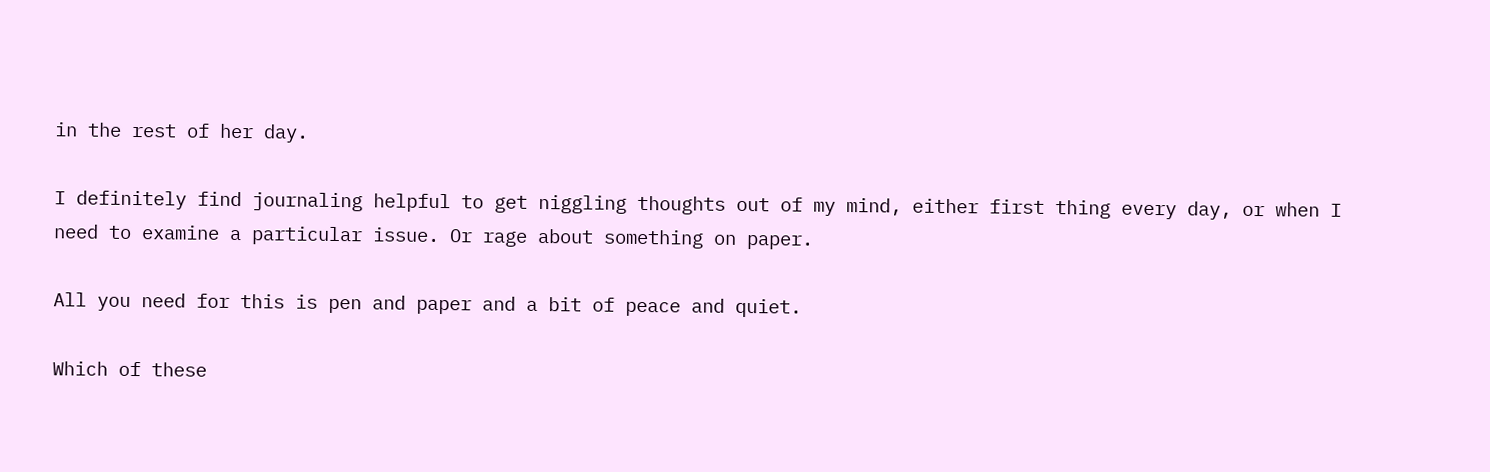in the rest of her day.

I definitely find journaling helpful to get niggling thoughts out of my mind, either first thing every day, or when I need to examine a particular issue. Or rage about something on paper.

All you need for this is pen and paper and a bit of peace and quiet.

Which of these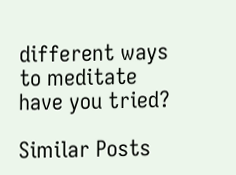different ways to meditate have you tried?

Similar Posts